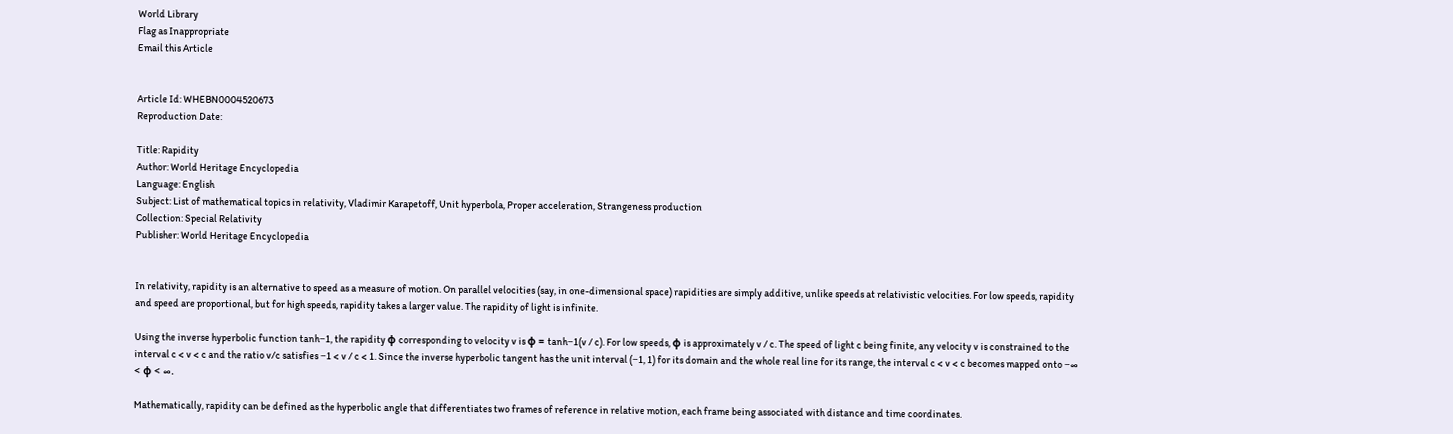World Library
Flag as Inappropriate
Email this Article


Article Id: WHEBN0004520673
Reproduction Date:

Title: Rapidity
Author: World Heritage Encyclopedia
Language: English
Subject: List of mathematical topics in relativity, Vladimir Karapetoff, Unit hyperbola, Proper acceleration, Strangeness production
Collection: Special Relativity
Publisher: World Heritage Encyclopedia


In relativity, rapidity is an alternative to speed as a measure of motion. On parallel velocities (say, in one-dimensional space) rapidities are simply additive, unlike speeds at relativistic velocities. For low speeds, rapidity and speed are proportional, but for high speeds, rapidity takes a larger value. The rapidity of light is infinite.

Using the inverse hyperbolic function tanh−1, the rapidity φ corresponding to velocity v is φ = tanh−1(v / c). For low speeds, φ is approximately v / c. The speed of light c being finite, any velocity v is constrained to the interval c < v < c and the ratio v/c satisfies −1 < v / c < 1. Since the inverse hyperbolic tangent has the unit interval (−1, 1) for its domain and the whole real line for its range, the interval c < v < c becomes mapped onto −∞ < φ < ∞.

Mathematically, rapidity can be defined as the hyperbolic angle that differentiates two frames of reference in relative motion, each frame being associated with distance and time coordinates.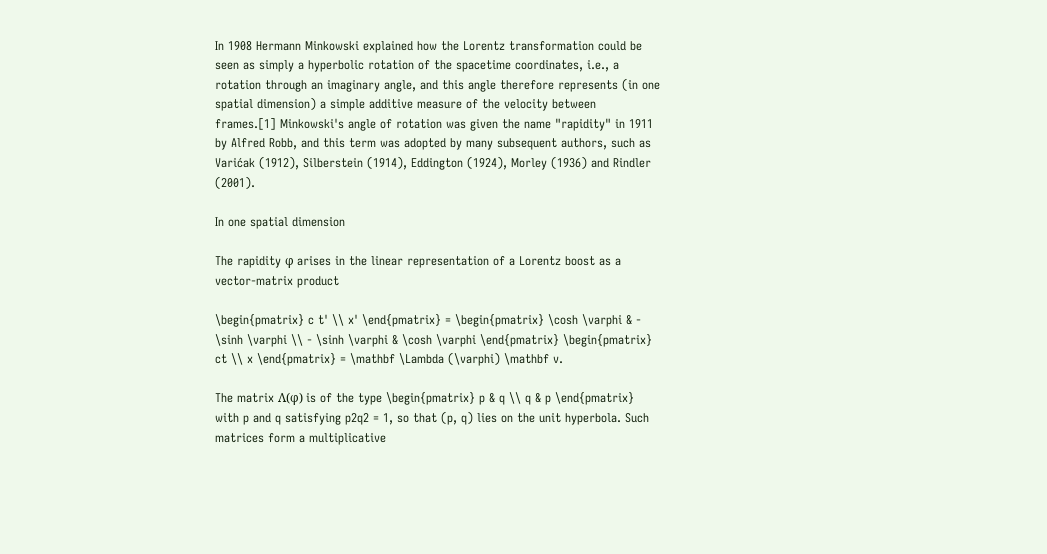In 1908 Hermann Minkowski explained how the Lorentz transformation could be seen as simply a hyperbolic rotation of the spacetime coordinates, i.e., a rotation through an imaginary angle, and this angle therefore represents (in one spatial dimension) a simple additive measure of the velocity between frames.[1] Minkowski's angle of rotation was given the name "rapidity" in 1911 by Alfred Robb, and this term was adopted by many subsequent authors, such as Varićak (1912), Silberstein (1914), Eddington (1924), Morley (1936) and Rindler (2001).

In one spatial dimension

The rapidity φ arises in the linear representation of a Lorentz boost as a vector-matrix product

\begin{pmatrix} c t' \\ x' \end{pmatrix} = \begin{pmatrix} \cosh \varphi & - \sinh \varphi \\ - \sinh \varphi & \cosh \varphi \end{pmatrix} \begin{pmatrix} ct \\ x \end{pmatrix} = \mathbf \Lambda (\varphi) \mathbf v.

The matrix Λ(φ) is of the type \begin{pmatrix} p & q \\ q & p \end{pmatrix} with p and q satisfying p2q2 = 1, so that (p, q) lies on the unit hyperbola. Such matrices form a multiplicative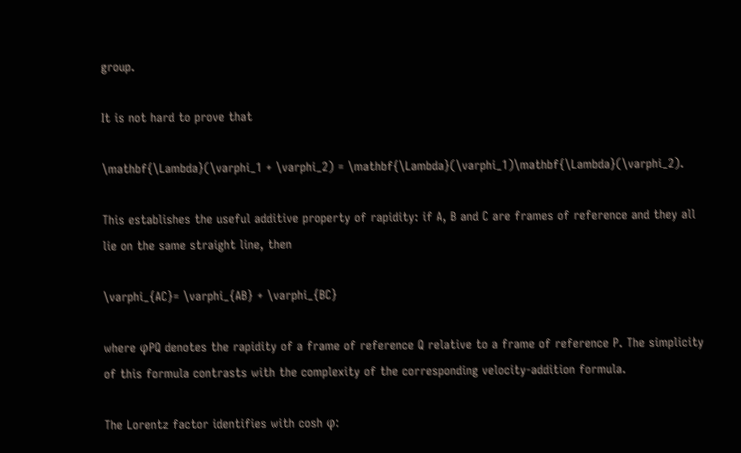group.

It is not hard to prove that

\mathbf{\Lambda}(\varphi_1 + \varphi_2) = \mathbf{\Lambda}(\varphi_1)\mathbf{\Lambda}(\varphi_2).

This establishes the useful additive property of rapidity: if A, B and C are frames of reference and they all lie on the same straight line, then

\varphi_{AC}= \varphi_{AB} + \varphi_{BC}

where φPQ denotes the rapidity of a frame of reference Q relative to a frame of reference P. The simplicity of this formula contrasts with the complexity of the corresponding velocity-addition formula.

The Lorentz factor identifies with cosh φ: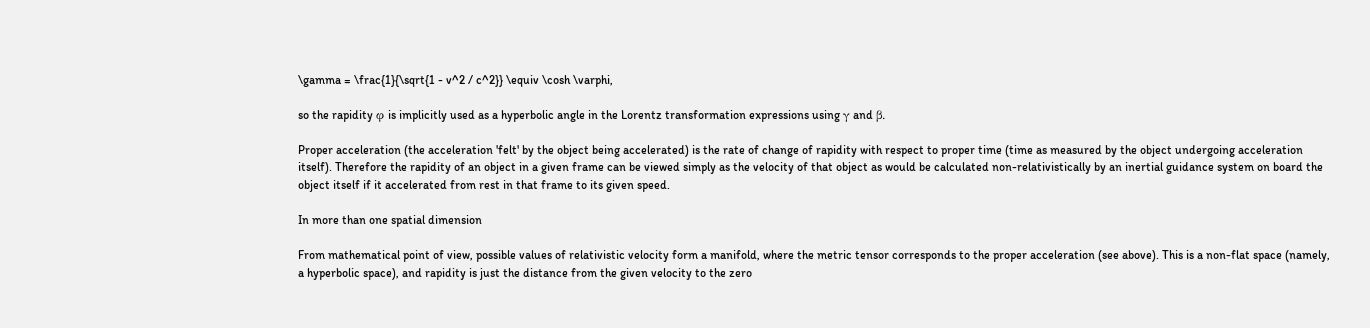\gamma = \frac{1}{\sqrt{1 - v^2 / c^2}} \equiv \cosh \varphi,

so the rapidity φ is implicitly used as a hyperbolic angle in the Lorentz transformation expressions using γ and β.

Proper acceleration (the acceleration 'felt' by the object being accelerated) is the rate of change of rapidity with respect to proper time (time as measured by the object undergoing acceleration itself). Therefore the rapidity of an object in a given frame can be viewed simply as the velocity of that object as would be calculated non-relativistically by an inertial guidance system on board the object itself if it accelerated from rest in that frame to its given speed.

In more than one spatial dimension

From mathematical point of view, possible values of relativistic velocity form a manifold, where the metric tensor corresponds to the proper acceleration (see above). This is a non-flat space (namely, a hyperbolic space), and rapidity is just the distance from the given velocity to the zero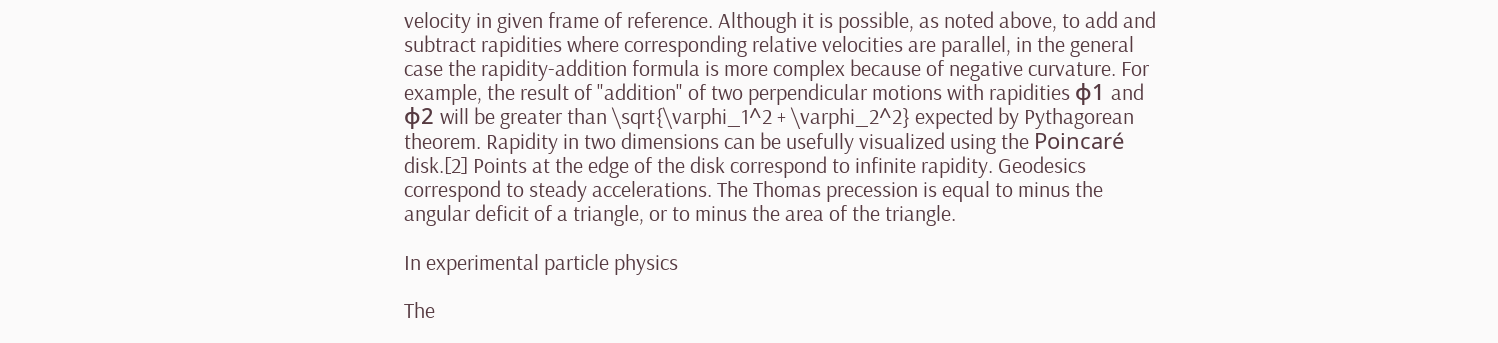velocity in given frame of reference. Although it is possible, as noted above, to add and subtract rapidities where corresponding relative velocities are parallel, in the general case the rapidity-addition formula is more complex because of negative curvature. For example, the result of "addition" of two perpendicular motions with rapidities φ1 and φ2 will be greater than \sqrt{\varphi_1^2 + \varphi_2^2} expected by Pythagorean theorem. Rapidity in two dimensions can be usefully visualized using the Poincaré disk.[2] Points at the edge of the disk correspond to infinite rapidity. Geodesics correspond to steady accelerations. The Thomas precession is equal to minus the angular deficit of a triangle, or to minus the area of the triangle.

In experimental particle physics

The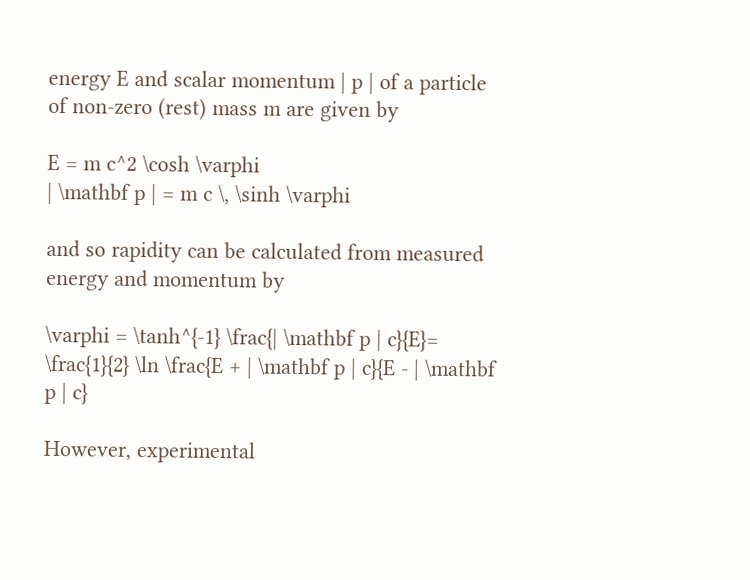energy E and scalar momentum | p | of a particle of non-zero (rest) mass m are given by

E = m c^2 \cosh \varphi
| \mathbf p | = m c \, \sinh \varphi

and so rapidity can be calculated from measured energy and momentum by

\varphi = \tanh^{-1} \frac{| \mathbf p | c}{E}= \frac{1}{2} \ln \frac{E + | \mathbf p | c}{E - | \mathbf p | c}

However, experimental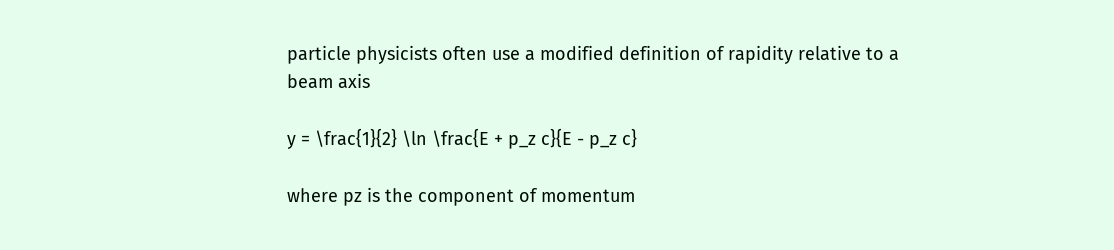particle physicists often use a modified definition of rapidity relative to a beam axis

y = \frac{1}{2} \ln \frac{E + p_z c}{E - p_z c}

where pz is the component of momentum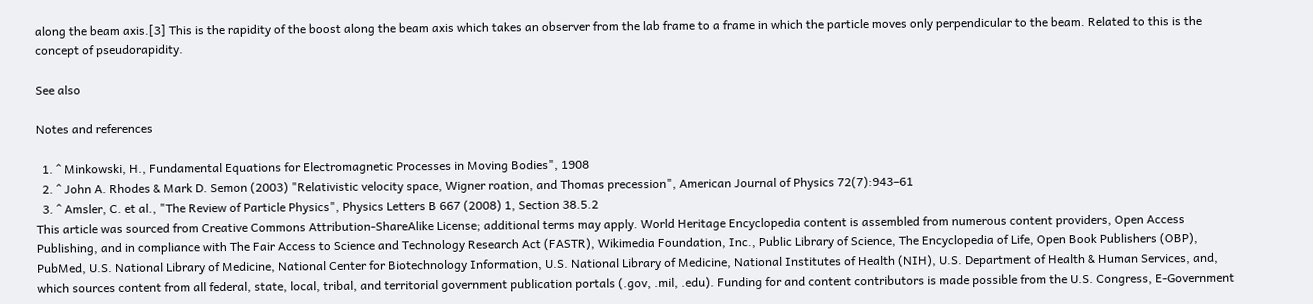along the beam axis.[3] This is the rapidity of the boost along the beam axis which takes an observer from the lab frame to a frame in which the particle moves only perpendicular to the beam. Related to this is the concept of pseudorapidity.

See also

Notes and references

  1. ^ Minkowski, H., Fundamental Equations for Electromagnetic Processes in Moving Bodies", 1908
  2. ^ John A. Rhodes & Mark D. Semon (2003) "Relativistic velocity space, Wigner roation, and Thomas precession", American Journal of Physics 72(7):943–61
  3. ^ Amsler, C. et al., "The Review of Particle Physics", Physics Letters B 667 (2008) 1, Section 38.5.2
This article was sourced from Creative Commons Attribution-ShareAlike License; additional terms may apply. World Heritage Encyclopedia content is assembled from numerous content providers, Open Access Publishing, and in compliance with The Fair Access to Science and Technology Research Act (FASTR), Wikimedia Foundation, Inc., Public Library of Science, The Encyclopedia of Life, Open Book Publishers (OBP), PubMed, U.S. National Library of Medicine, National Center for Biotechnology Information, U.S. National Library of Medicine, National Institutes of Health (NIH), U.S. Department of Health & Human Services, and, which sources content from all federal, state, local, tribal, and territorial government publication portals (.gov, .mil, .edu). Funding for and content contributors is made possible from the U.S. Congress, E-Government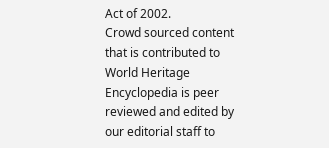Act of 2002.
Crowd sourced content that is contributed to World Heritage Encyclopedia is peer reviewed and edited by our editorial staff to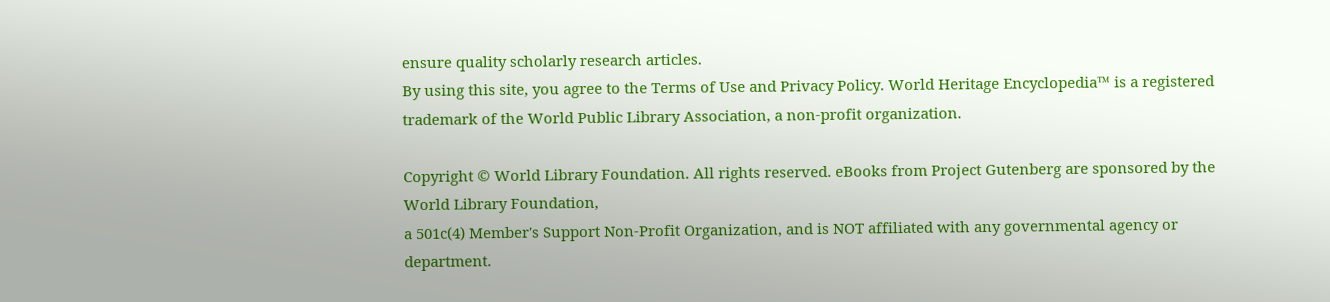ensure quality scholarly research articles.
By using this site, you agree to the Terms of Use and Privacy Policy. World Heritage Encyclopedia™ is a registered trademark of the World Public Library Association, a non-profit organization.

Copyright © World Library Foundation. All rights reserved. eBooks from Project Gutenberg are sponsored by the World Library Foundation,
a 501c(4) Member's Support Non-Profit Organization, and is NOT affiliated with any governmental agency or department.